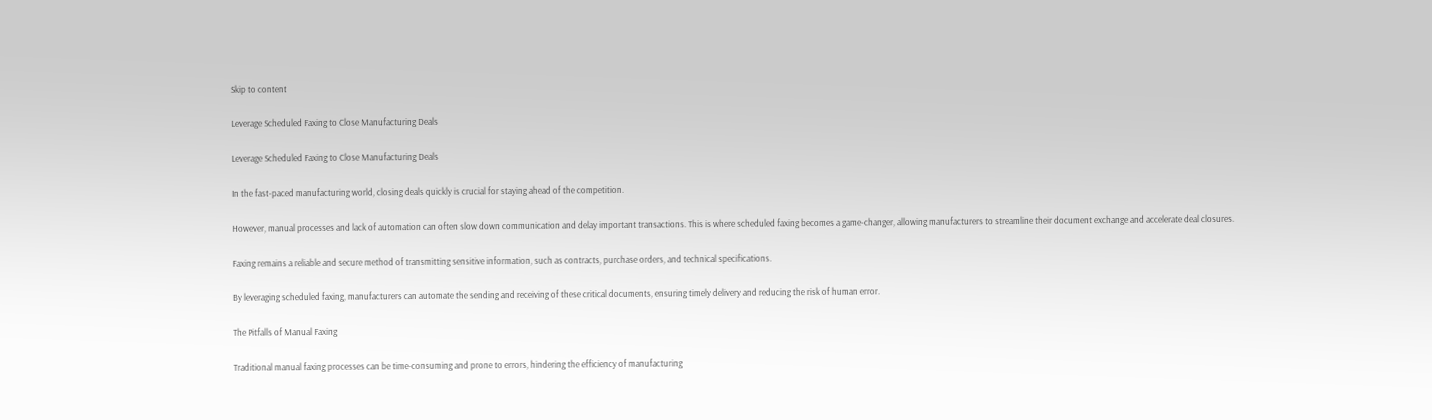Skip to content

Leverage Scheduled Faxing to Close Manufacturing Deals

Leverage Scheduled Faxing to Close Manufacturing Deals

In the fast-paced manufacturing world, closing deals quickly is crucial for staying ahead of the competition.

However, manual processes and lack of automation can often slow down communication and delay important transactions. This is where scheduled faxing becomes a game-changer, allowing manufacturers to streamline their document exchange and accelerate deal closures.

Faxing remains a reliable and secure method of transmitting sensitive information, such as contracts, purchase orders, and technical specifications.

By leveraging scheduled faxing, manufacturers can automate the sending and receiving of these critical documents, ensuring timely delivery and reducing the risk of human error.

The Pitfalls of Manual Faxing

Traditional manual faxing processes can be time-consuming and prone to errors, hindering the efficiency of manufacturing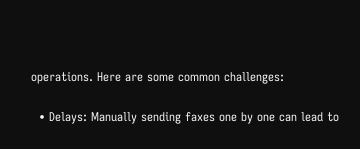operations. Here are some common challenges:

  • Delays: Manually sending faxes one by one can lead to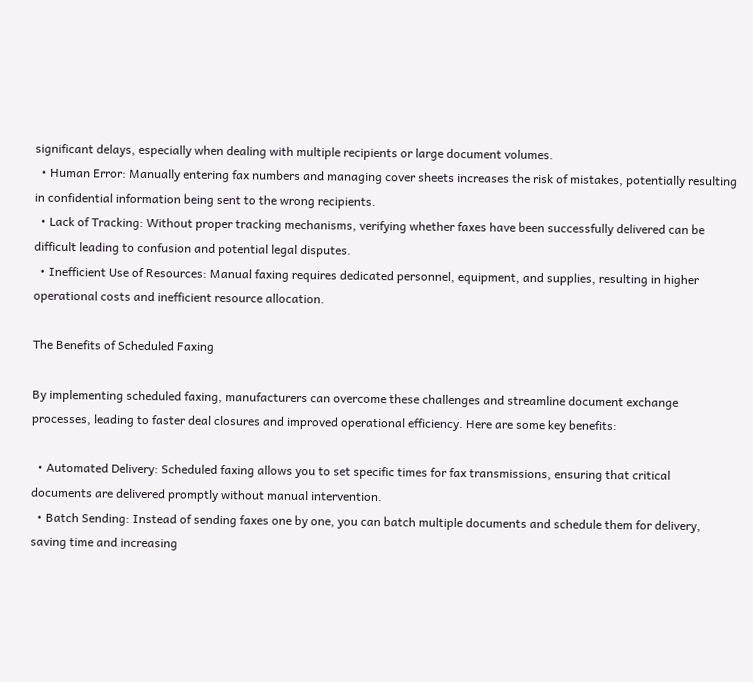significant delays, especially when dealing with multiple recipients or large document volumes.
  • Human Error: Manually entering fax numbers and managing cover sheets increases the risk of mistakes, potentially resulting in confidential information being sent to the wrong recipients.
  • Lack of Tracking: Without proper tracking mechanisms, verifying whether faxes have been successfully delivered can be difficult leading to confusion and potential legal disputes.
  • Inefficient Use of Resources: Manual faxing requires dedicated personnel, equipment, and supplies, resulting in higher operational costs and inefficient resource allocation.

The Benefits of Scheduled Faxing

By implementing scheduled faxing, manufacturers can overcome these challenges and streamline document exchange processes, leading to faster deal closures and improved operational efficiency. Here are some key benefits:

  • Automated Delivery: Scheduled faxing allows you to set specific times for fax transmissions, ensuring that critical documents are delivered promptly without manual intervention.
  • Batch Sending: Instead of sending faxes one by one, you can batch multiple documents and schedule them for delivery, saving time and increasing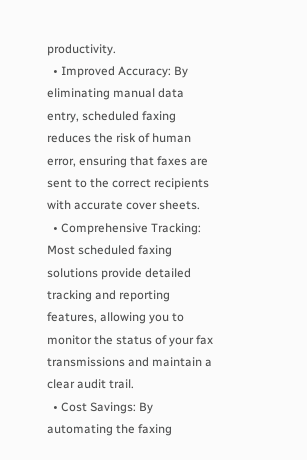productivity.
  • Improved Accuracy: By eliminating manual data entry, scheduled faxing reduces the risk of human error, ensuring that faxes are sent to the correct recipients with accurate cover sheets.
  • Comprehensive Tracking: Most scheduled faxing solutions provide detailed tracking and reporting features, allowing you to monitor the status of your fax transmissions and maintain a clear audit trail.
  • Cost Savings: By automating the faxing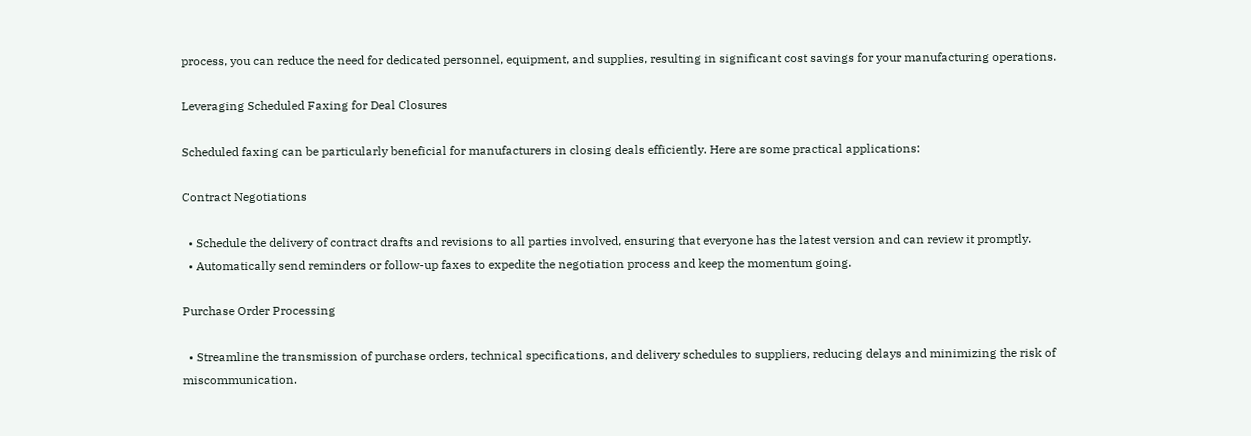process, you can reduce the need for dedicated personnel, equipment, and supplies, resulting in significant cost savings for your manufacturing operations.

Leveraging Scheduled Faxing for Deal Closures

Scheduled faxing can be particularly beneficial for manufacturers in closing deals efficiently. Here are some practical applications:

Contract Negotiations

  • Schedule the delivery of contract drafts and revisions to all parties involved, ensuring that everyone has the latest version and can review it promptly.
  • Automatically send reminders or follow-up faxes to expedite the negotiation process and keep the momentum going.

Purchase Order Processing

  • Streamline the transmission of purchase orders, technical specifications, and delivery schedules to suppliers, reducing delays and minimizing the risk of miscommunication.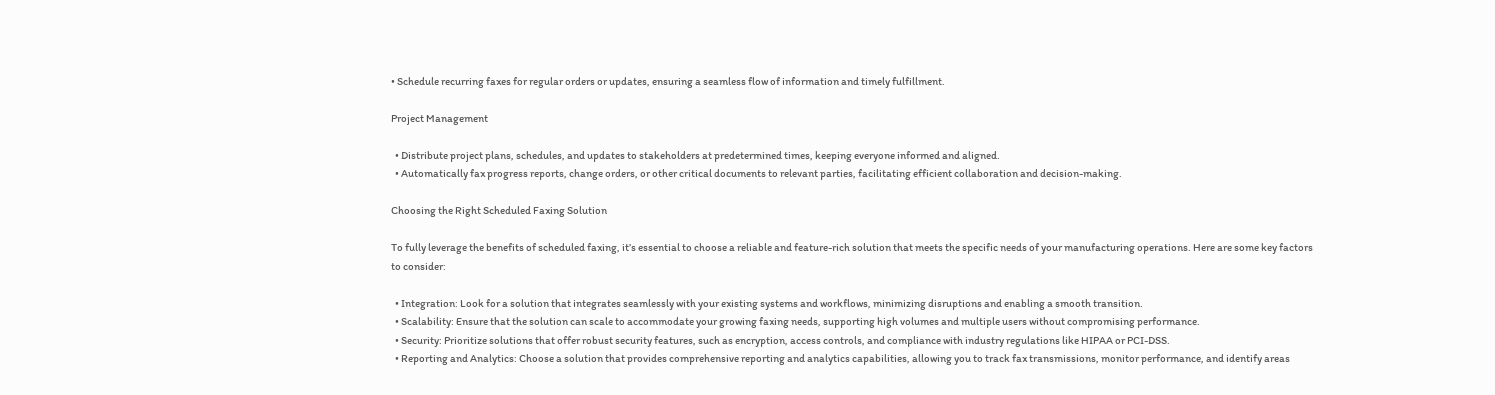• Schedule recurring faxes for regular orders or updates, ensuring a seamless flow of information and timely fulfillment.

Project Management

  • Distribute project plans, schedules, and updates to stakeholders at predetermined times, keeping everyone informed and aligned.
  • Automatically fax progress reports, change orders, or other critical documents to relevant parties, facilitating efficient collaboration and decision-making.

Choosing the Right Scheduled Faxing Solution

To fully leverage the benefits of scheduled faxing, it’s essential to choose a reliable and feature-rich solution that meets the specific needs of your manufacturing operations. Here are some key factors to consider:

  • Integration: Look for a solution that integrates seamlessly with your existing systems and workflows, minimizing disruptions and enabling a smooth transition.
  • Scalability: Ensure that the solution can scale to accommodate your growing faxing needs, supporting high volumes and multiple users without compromising performance.
  • Security: Prioritize solutions that offer robust security features, such as encryption, access controls, and compliance with industry regulations like HIPAA or PCI-DSS.
  • Reporting and Analytics: Choose a solution that provides comprehensive reporting and analytics capabilities, allowing you to track fax transmissions, monitor performance, and identify areas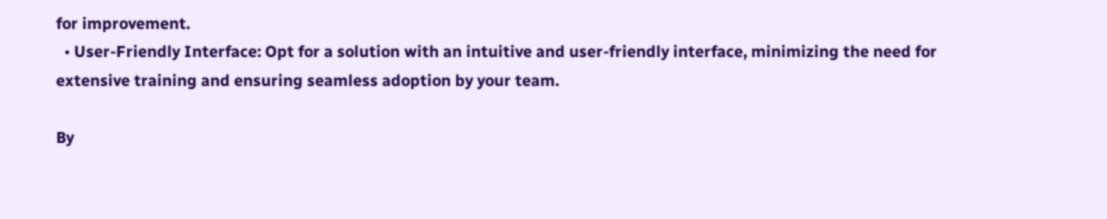for improvement.
  • User-Friendly Interface: Opt for a solution with an intuitive and user-friendly interface, minimizing the need for extensive training and ensuring seamless adoption by your team.

By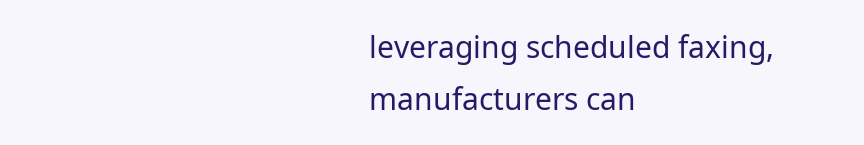leveraging scheduled faxing, manufacturers can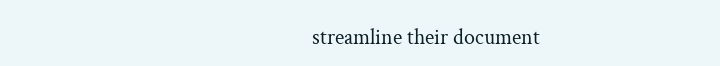streamline their document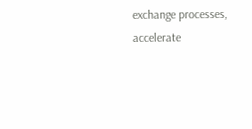exchange processes, accelerate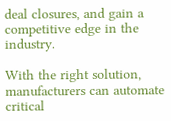deal closures, and gain a competitive edge in the industry.

With the right solution, manufacturers can automate critical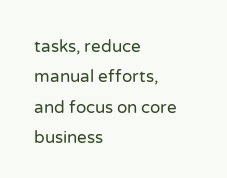tasks, reduce manual efforts, and focus on core business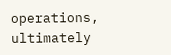operations, ultimately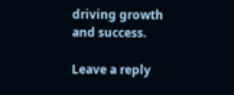driving growth and success.

Leave a reply